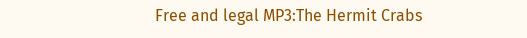Free and legal MP3:The Hermit Crabs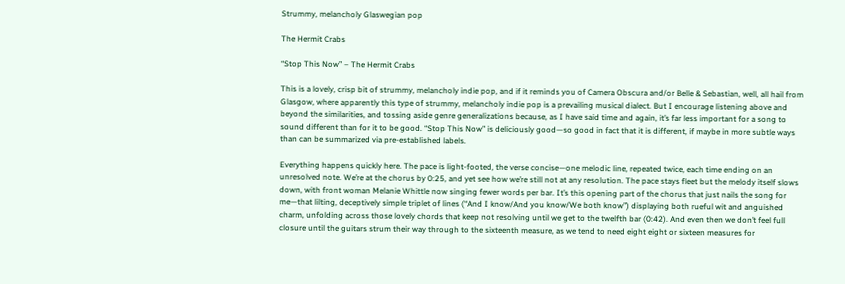Strummy, melancholy Glaswegian pop

The Hermit Crabs

“Stop This Now” – The Hermit Crabs

This is a lovely, crisp bit of strummy, melancholy indie pop, and if it reminds you of Camera Obscura and/or Belle & Sebastian, well, all hail from Glasgow, where apparently this type of strummy, melancholy indie pop is a prevailing musical dialect. But I encourage listening above and beyond the similarities, and tossing aside genre generalizations because, as I have said time and again, it’s far less important for a song to sound different than for it to be good. “Stop This Now” is deliciously good—so good in fact that it is different, if maybe in more subtle ways than can be summarized via pre-established labels.

Everything happens quickly here. The pace is light-footed, the verse concise—one melodic line, repeated twice, each time ending on an unresolved note. We’re at the chorus by 0:25, and yet see how we’re still not at any resolution. The pace stays fleet but the melody itself slows down, with front woman Melanie Whittle now singing fewer words per bar. It’s this opening part of the chorus that just nails the song for me—that lilting, deceptively simple triplet of lines (“And I know/And you know/We both know”) displaying both rueful wit and anguished charm, unfolding across those lovely chords that keep not resolving until we get to the twelfth bar (0:42). And even then we don’t feel full closure until the guitars strum their way through to the sixteenth measure, as we tend to need eight eight or sixteen measures for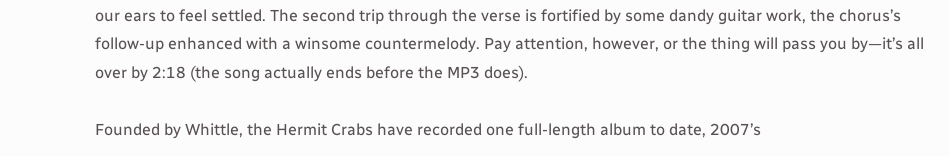our ears to feel settled. The second trip through the verse is fortified by some dandy guitar work, the chorus’s follow-up enhanced with a winsome countermelody. Pay attention, however, or the thing will pass you by—it’s all over by 2:18 (the song actually ends before the MP3 does).

Founded by Whittle, the Hermit Crabs have recorded one full-length album to date, 2007’s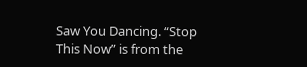Saw You Dancing. “Stop This Now” is from the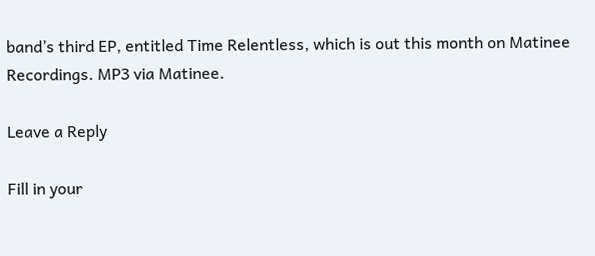band’s third EP, entitled Time Relentless, which is out this month on Matinee Recordings. MP3 via Matinee.

Leave a Reply

Fill in your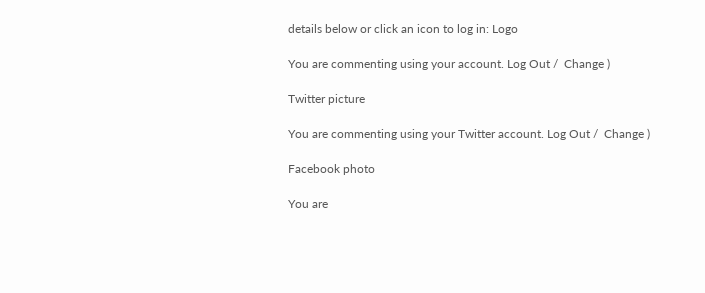details below or click an icon to log in: Logo

You are commenting using your account. Log Out /  Change )

Twitter picture

You are commenting using your Twitter account. Log Out /  Change )

Facebook photo

You are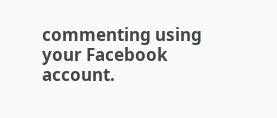commenting using your Facebook account.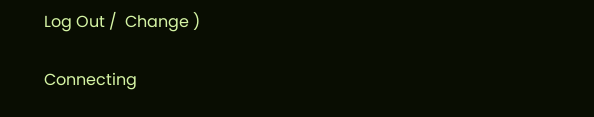Log Out /  Change )

Connecting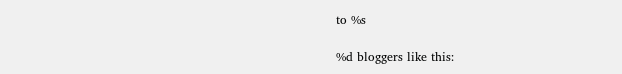to %s

%d bloggers like this: